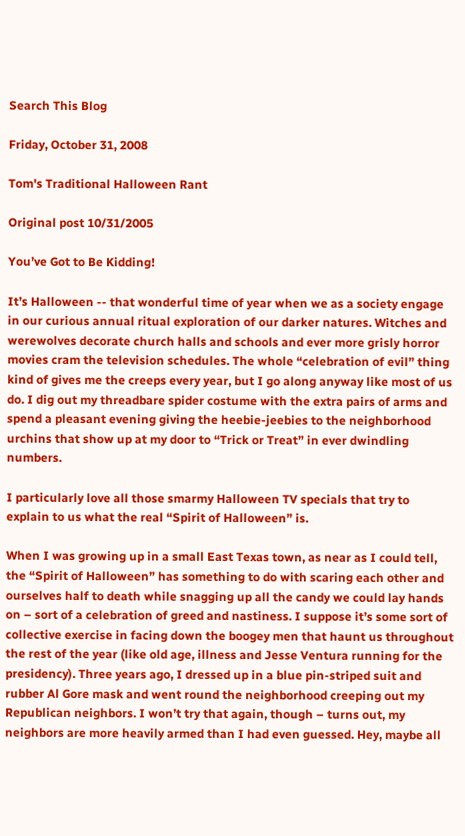Search This Blog

Friday, October 31, 2008

Tom's Traditional Halloween Rant

Original post 10/31/2005

You’ve Got to Be Kidding!

It’s Halloween -- that wonderful time of year when we as a society engage in our curious annual ritual exploration of our darker natures. Witches and werewolves decorate church halls and schools and ever more grisly horror movies cram the television schedules. The whole “celebration of evil” thing kind of gives me the creeps every year, but I go along anyway like most of us do. I dig out my threadbare spider costume with the extra pairs of arms and spend a pleasant evening giving the heebie-jeebies to the neighborhood urchins that show up at my door to “Trick or Treat” in ever dwindling numbers.

I particularly love all those smarmy Halloween TV specials that try to explain to us what the real “Spirit of Halloween” is.

When I was growing up in a small East Texas town, as near as I could tell, the “Spirit of Halloween” has something to do with scaring each other and ourselves half to death while snagging up all the candy we could lay hands on – sort of a celebration of greed and nastiness. I suppose it’s some sort of collective exercise in facing down the boogey men that haunt us throughout the rest of the year (like old age, illness and Jesse Ventura running for the presidency). Three years ago, I dressed up in a blue pin-striped suit and rubber Al Gore mask and went round the neighborhood creeping out my Republican neighbors. I won’t try that again, though – turns out, my neighbors are more heavily armed than I had even guessed. Hey, maybe all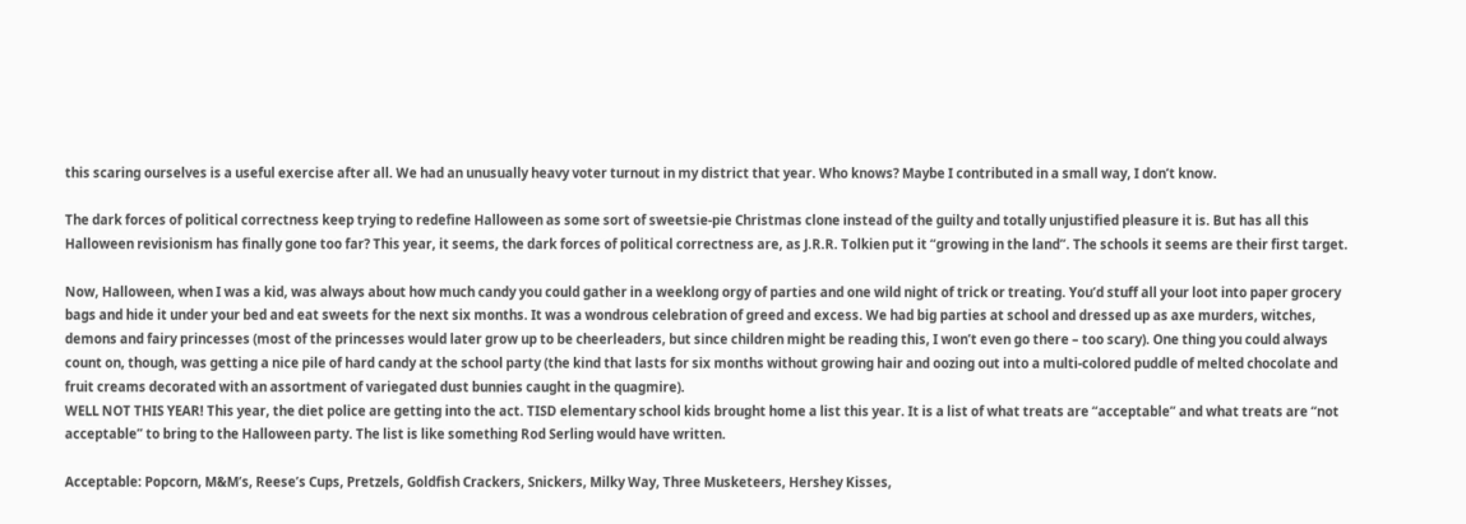this scaring ourselves is a useful exercise after all. We had an unusually heavy voter turnout in my district that year. Who knows? Maybe I contributed in a small way, I don’t know.

The dark forces of political correctness keep trying to redefine Halloween as some sort of sweetsie-pie Christmas clone instead of the guilty and totally unjustified pleasure it is. But has all this Halloween revisionism has finally gone too far? This year, it seems, the dark forces of political correctness are, as J.R.R. Tolkien put it “growing in the land”. The schools it seems are their first target.

Now, Halloween, when I was a kid, was always about how much candy you could gather in a weeklong orgy of parties and one wild night of trick or treating. You’d stuff all your loot into paper grocery bags and hide it under your bed and eat sweets for the next six months. It was a wondrous celebration of greed and excess. We had big parties at school and dressed up as axe murders, witches, demons and fairy princesses (most of the princesses would later grow up to be cheerleaders, but since children might be reading this, I won’t even go there – too scary). One thing you could always count on, though, was getting a nice pile of hard candy at the school party (the kind that lasts for six months without growing hair and oozing out into a multi-colored puddle of melted chocolate and fruit creams decorated with an assortment of variegated dust bunnies caught in the quagmire).
WELL NOT THIS YEAR! This year, the diet police are getting into the act. TISD elementary school kids brought home a list this year. It is a list of what treats are “acceptable” and what treats are “not acceptable” to bring to the Halloween party. The list is like something Rod Serling would have written.

Acceptable: Popcorn, M&M’s, Reese’s Cups, Pretzels, Goldfish Crackers, Snickers, Milky Way, Three Musketeers, Hershey Kisses,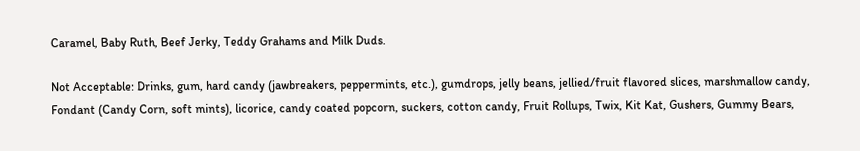Caramel, Baby Ruth, Beef Jerky, Teddy Grahams and Milk Duds.

Not Acceptable: Drinks, gum, hard candy (jawbreakers, peppermints, etc.), gumdrops, jelly beans, jellied/fruit flavored slices, marshmallow candy, Fondant (Candy Corn, soft mints), licorice, candy coated popcorn, suckers, cotton candy, Fruit Rollups, Twix, Kit Kat, Gushers, Gummy Bears,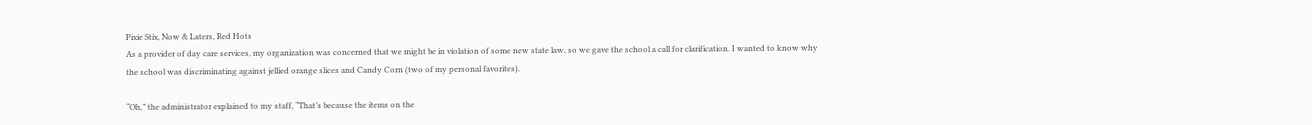Pixie Stix, Now & Laters, Red Hots
As a provider of day care services, my organization was concerned that we might be in violation of some new state law, so we gave the school a call for clarification. I wanted to know why the school was discriminating against jellied orange slices and Candy Corn (two of my personal favorites).

“Oh,” the administrator explained to my staff, “That’s because the items on the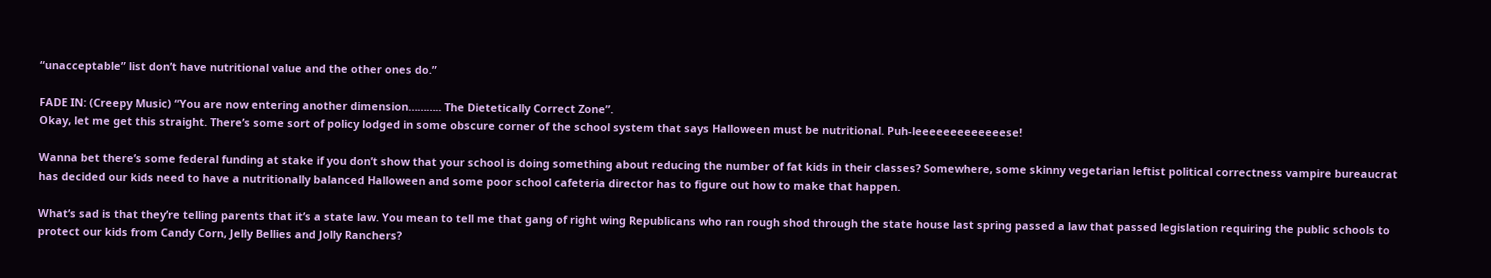“unacceptable” list don’t have nutritional value and the other ones do.”

FADE IN: (Creepy Music) “You are now entering another dimension……….. The Dietetically Correct Zone”.
Okay, let me get this straight. There’s some sort of policy lodged in some obscure corner of the school system that says Halloween must be nutritional. Puh-leeeeeeeeeeeeese!

Wanna bet there’s some federal funding at stake if you don’t show that your school is doing something about reducing the number of fat kids in their classes? Somewhere, some skinny vegetarian leftist political correctness vampire bureaucrat has decided our kids need to have a nutritionally balanced Halloween and some poor school cafeteria director has to figure out how to make that happen.

What’s sad is that they’re telling parents that it’s a state law. You mean to tell me that gang of right wing Republicans who ran rough shod through the state house last spring passed a law that passed legislation requiring the public schools to protect our kids from Candy Corn, Jelly Bellies and Jolly Ranchers?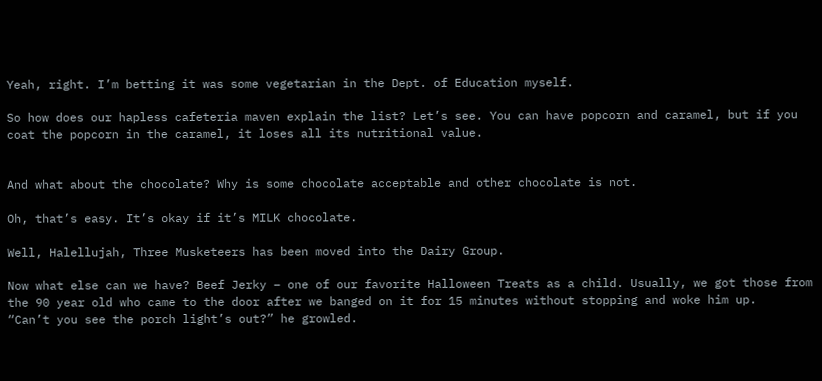Yeah, right. I’m betting it was some vegetarian in the Dept. of Education myself.

So how does our hapless cafeteria maven explain the list? Let’s see. You can have popcorn and caramel, but if you coat the popcorn in the caramel, it loses all its nutritional value.


And what about the chocolate? Why is some chocolate acceptable and other chocolate is not.

Oh, that’s easy. It’s okay if it’s MILK chocolate.

Well, Halellujah, Three Musketeers has been moved into the Dairy Group.

Now what else can we have? Beef Jerky – one of our favorite Halloween Treats as a child. Usually, we got those from the 90 year old who came to the door after we banged on it for 15 minutes without stopping and woke him up.
“Can’t you see the porch light’s out?” he growled.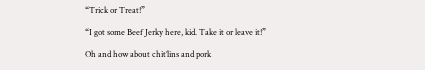“Trick or Treat!”

“I got some Beef Jerky here, kid. Take it or leave it!”

Oh and how about chit’lins and pork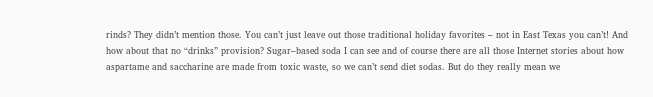rinds? They didn’t mention those. You can’t just leave out those traditional holiday favorites – not in East Texas you can’t! And how about that no “drinks” provision? Sugar–based soda I can see and of course there are all those Internet stories about how aspartame and saccharine are made from toxic waste, so we can’t send diet sodas. But do they really mean we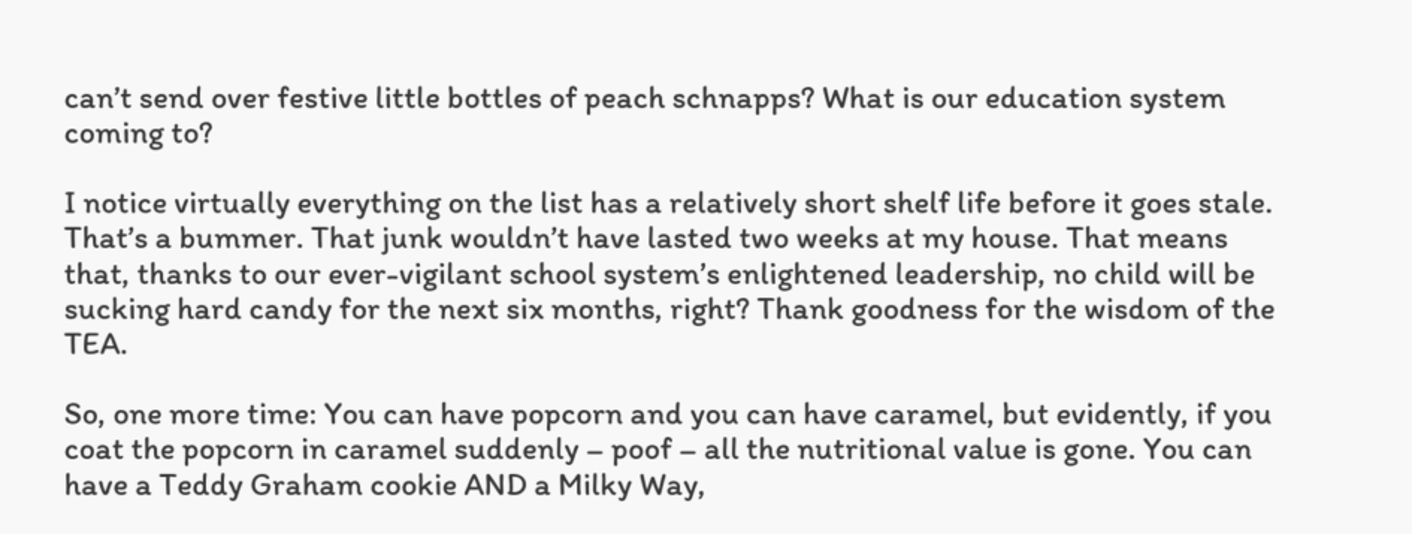can’t send over festive little bottles of peach schnapps? What is our education system coming to?

I notice virtually everything on the list has a relatively short shelf life before it goes stale. That’s a bummer. That junk wouldn’t have lasted two weeks at my house. That means that, thanks to our ever-vigilant school system’s enlightened leadership, no child will be sucking hard candy for the next six months, right? Thank goodness for the wisdom of the TEA.

So, one more time: You can have popcorn and you can have caramel, but evidently, if you coat the popcorn in caramel suddenly – poof – all the nutritional value is gone. You can have a Teddy Graham cookie AND a Milky Way,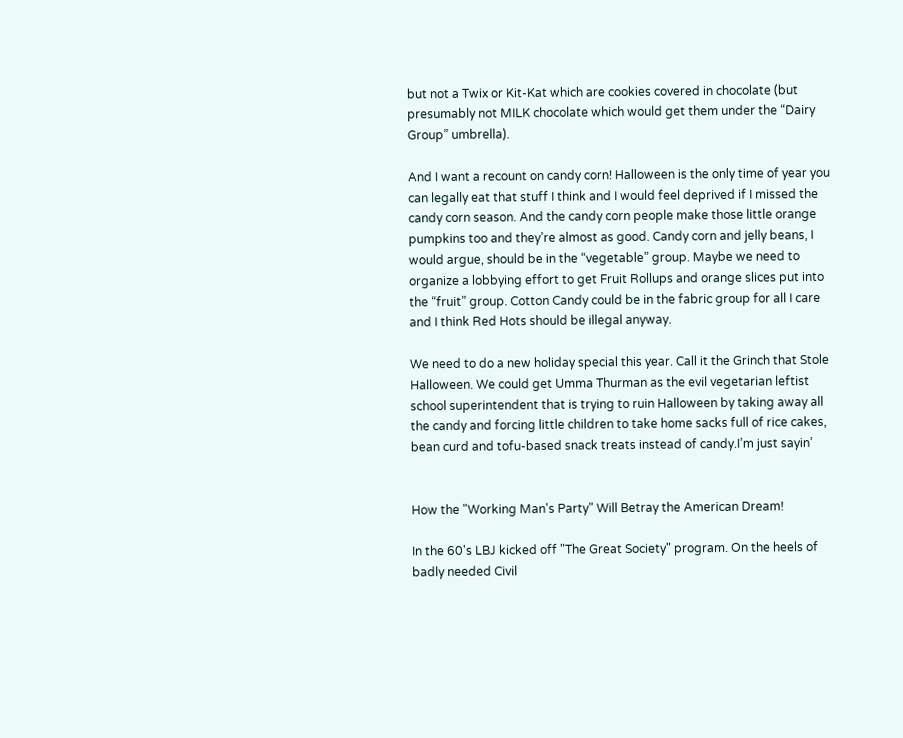but not a Twix or Kit-Kat which are cookies covered in chocolate (but presumably not MILK chocolate which would get them under the “Dairy Group” umbrella).

And I want a recount on candy corn! Halloween is the only time of year you can legally eat that stuff I think and I would feel deprived if I missed the candy corn season. And the candy corn people make those little orange pumpkins too and they’re almost as good. Candy corn and jelly beans, I would argue, should be in the “vegetable” group. Maybe we need to organize a lobbying effort to get Fruit Rollups and orange slices put into the “fruit” group. Cotton Candy could be in the fabric group for all I care and I think Red Hots should be illegal anyway.

We need to do a new holiday special this year. Call it the Grinch that Stole Halloween. We could get Umma Thurman as the evil vegetarian leftist school superintendent that is trying to ruin Halloween by taking away all the candy and forcing little children to take home sacks full of rice cakes, bean curd and tofu-based snack treats instead of candy.I’m just sayin’


How the "Working Man's Party" Will Betray the American Dream!

In the 60's LBJ kicked off "The Great Society" program. On the heels of badly needed Civil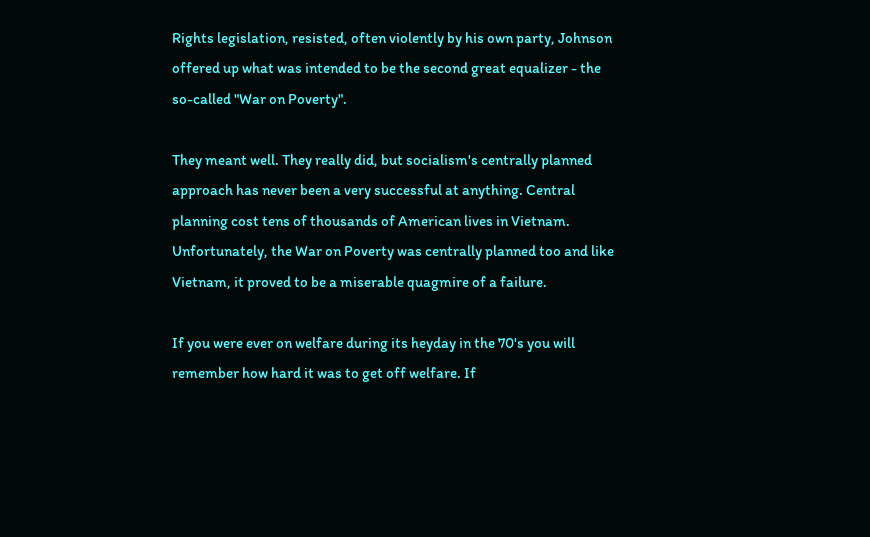Rights legislation, resisted, often violently by his own party, Johnson offered up what was intended to be the second great equalizer - the so-called "War on Poverty".

They meant well. They really did, but socialism's centrally planned approach has never been a very successful at anything. Central planning cost tens of thousands of American lives in Vietnam. Unfortunately, the War on Poverty was centrally planned too and like Vietnam, it proved to be a miserable quagmire of a failure.

If you were ever on welfare during its heyday in the 70's you will remember how hard it was to get off welfare. If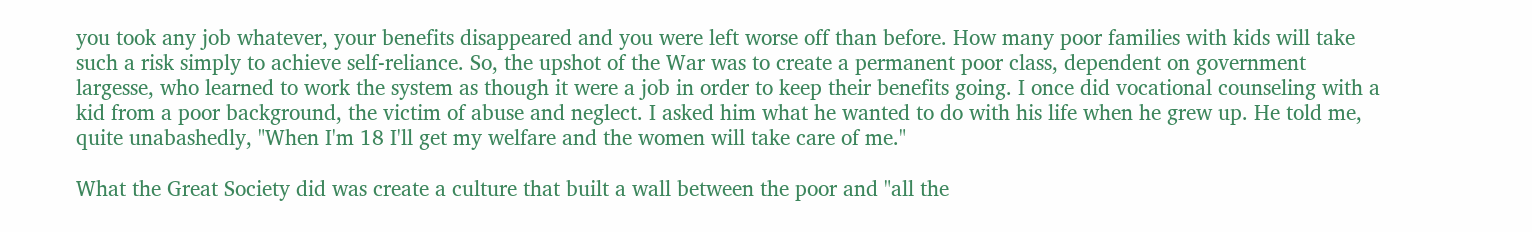you took any job whatever, your benefits disappeared and you were left worse off than before. How many poor families with kids will take such a risk simply to achieve self-reliance. So, the upshot of the War was to create a permanent poor class, dependent on government largesse, who learned to work the system as though it were a job in order to keep their benefits going. I once did vocational counseling with a kid from a poor background, the victim of abuse and neglect. I asked him what he wanted to do with his life when he grew up. He told me, quite unabashedly, "When I'm 18 I'll get my welfare and the women will take care of me."

What the Great Society did was create a culture that built a wall between the poor and "all the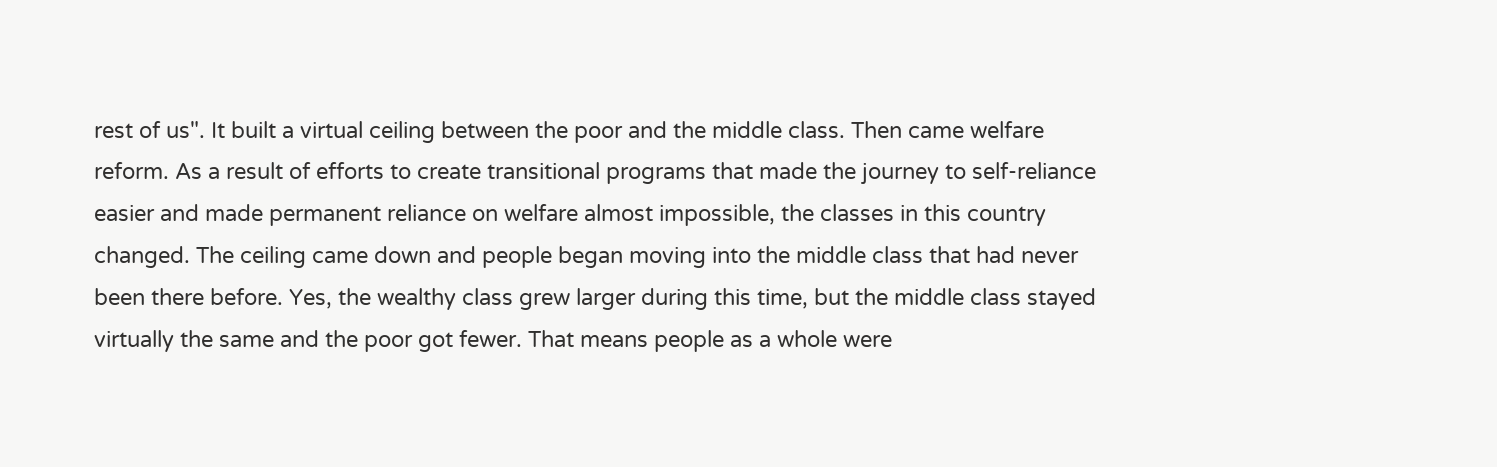rest of us". It built a virtual ceiling between the poor and the middle class. Then came welfare reform. As a result of efforts to create transitional programs that made the journey to self-reliance easier and made permanent reliance on welfare almost impossible, the classes in this country changed. The ceiling came down and people began moving into the middle class that had never been there before. Yes, the wealthy class grew larger during this time, but the middle class stayed virtually the same and the poor got fewer. That means people as a whole were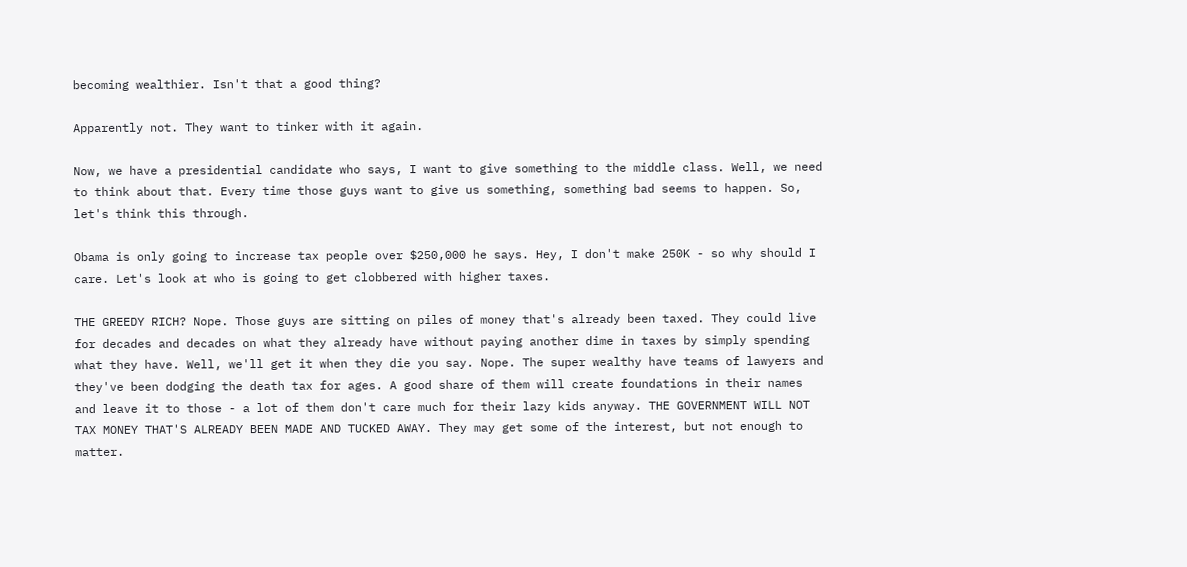becoming wealthier. Isn't that a good thing?

Apparently not. They want to tinker with it again.

Now, we have a presidential candidate who says, I want to give something to the middle class. Well, we need to think about that. Every time those guys want to give us something, something bad seems to happen. So, let's think this through.

Obama is only going to increase tax people over $250,000 he says. Hey, I don't make 250K - so why should I care. Let's look at who is going to get clobbered with higher taxes.

THE GREEDY RICH? Nope. Those guys are sitting on piles of money that's already been taxed. They could live for decades and decades on what they already have without paying another dime in taxes by simply spending what they have. Well, we'll get it when they die you say. Nope. The super wealthy have teams of lawyers and they've been dodging the death tax for ages. A good share of them will create foundations in their names and leave it to those - a lot of them don't care much for their lazy kids anyway. THE GOVERNMENT WILL NOT TAX MONEY THAT'S ALREADY BEEN MADE AND TUCKED AWAY. They may get some of the interest, but not enough to matter.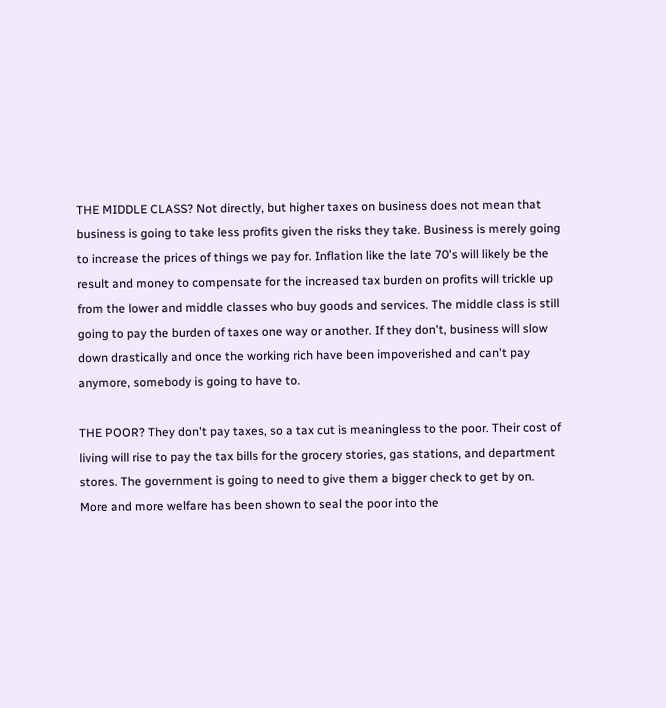THE MIDDLE CLASS? Not directly, but higher taxes on business does not mean that business is going to take less profits given the risks they take. Business is merely going to increase the prices of things we pay for. Inflation like the late 70's will likely be the result and money to compensate for the increased tax burden on profits will trickle up from the lower and middle classes who buy goods and services. The middle class is still going to pay the burden of taxes one way or another. If they don't, business will slow down drastically and once the working rich have been impoverished and can't pay anymore, somebody is going to have to.

THE POOR? They don't pay taxes, so a tax cut is meaningless to the poor. Their cost of living will rise to pay the tax bills for the grocery stories, gas stations, and department stores. The government is going to need to give them a bigger check to get by on. More and more welfare has been shown to seal the poor into the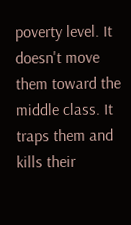poverty level. It doesn't move them toward the middle class. It traps them and kills their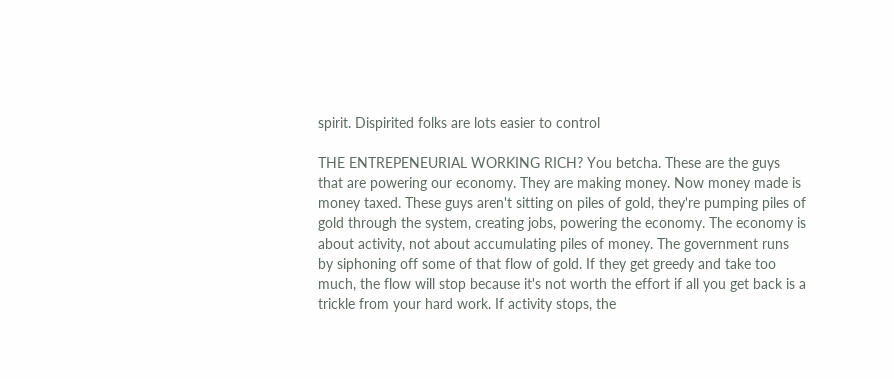spirit. Dispirited folks are lots easier to control

THE ENTREPENEURIAL WORKING RICH? You betcha. These are the guys that are powering our economy. They are making money. Now money made is money taxed. These guys aren't sitting on piles of gold, they're pumping piles of gold through the system, creating jobs, powering the economy. The economy is about activity, not about accumulating piles of money. The government runs by siphoning off some of that flow of gold. If they get greedy and take too much, the flow will stop because it's not worth the effort if all you get back is a trickle from your hard work. If activity stops, the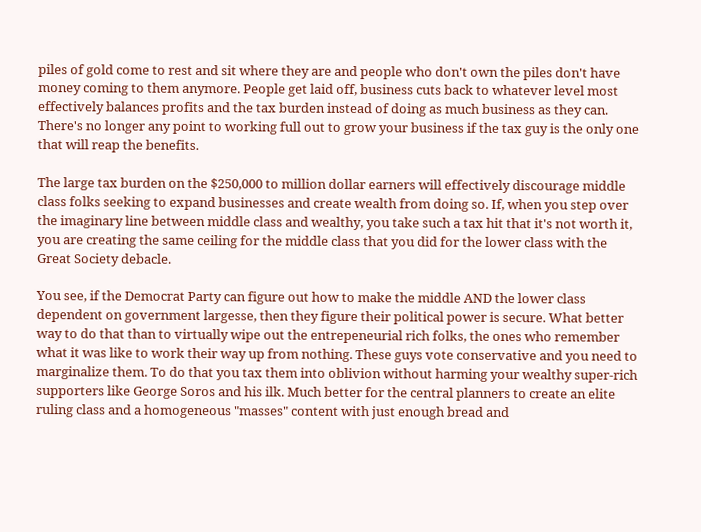piles of gold come to rest and sit where they are and people who don't own the piles don't have money coming to them anymore. People get laid off, business cuts back to whatever level most effectively balances profits and the tax burden instead of doing as much business as they can. There's no longer any point to working full out to grow your business if the tax guy is the only one that will reap the benefits.

The large tax burden on the $250,000 to million dollar earners will effectively discourage middle class folks seeking to expand businesses and create wealth from doing so. If, when you step over the imaginary line between middle class and wealthy, you take such a tax hit that it's not worth it, you are creating the same ceiling for the middle class that you did for the lower class with the Great Society debacle.

You see, if the Democrat Party can figure out how to make the middle AND the lower class dependent on government largesse, then they figure their political power is secure. What better way to do that than to virtually wipe out the entrepeneurial rich folks, the ones who remember what it was like to work their way up from nothing. These guys vote conservative and you need to marginalize them. To do that you tax them into oblivion without harming your wealthy super-rich supporters like George Soros and his ilk. Much better for the central planners to create an elite ruling class and a homogeneous "masses" content with just enough bread and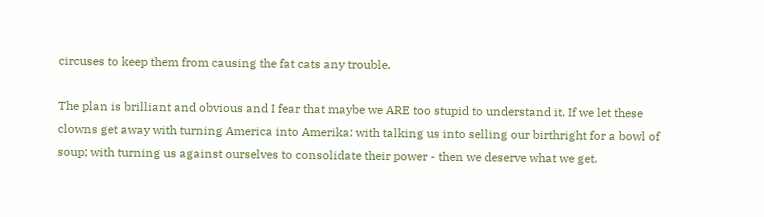circuses to keep them from causing the fat cats any trouble.

The plan is brilliant and obvious and I fear that maybe we ARE too stupid to understand it. If we let these clowns get away with turning America into Amerika: with talking us into selling our birthright for a bowl of soup; with turning us against ourselves to consolidate their power - then we deserve what we get.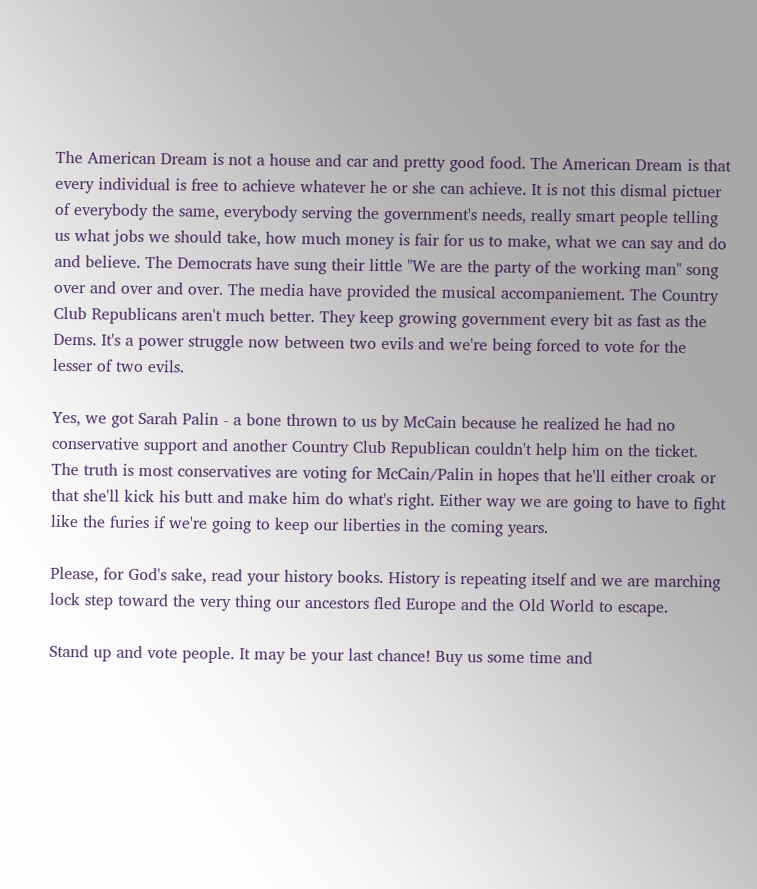The American Dream is not a house and car and pretty good food. The American Dream is that every individual is free to achieve whatever he or she can achieve. It is not this dismal pictuer of everybody the same, everybody serving the government's needs, really smart people telling us what jobs we should take, how much money is fair for us to make, what we can say and do and believe. The Democrats have sung their little "We are the party of the working man" song over and over and over. The media have provided the musical accompaniement. The Country Club Republicans aren't much better. They keep growing government every bit as fast as the Dems. It's a power struggle now between two evils and we're being forced to vote for the lesser of two evils.

Yes, we got Sarah Palin - a bone thrown to us by McCain because he realized he had no conservative support and another Country Club Republican couldn't help him on the ticket. The truth is most conservatives are voting for McCain/Palin in hopes that he'll either croak or that she'll kick his butt and make him do what's right. Either way we are going to have to fight like the furies if we're going to keep our liberties in the coming years.

Please, for God's sake, read your history books. History is repeating itself and we are marching lock step toward the very thing our ancestors fled Europe and the Old World to escape.

Stand up and vote people. It may be your last chance! Buy us some time and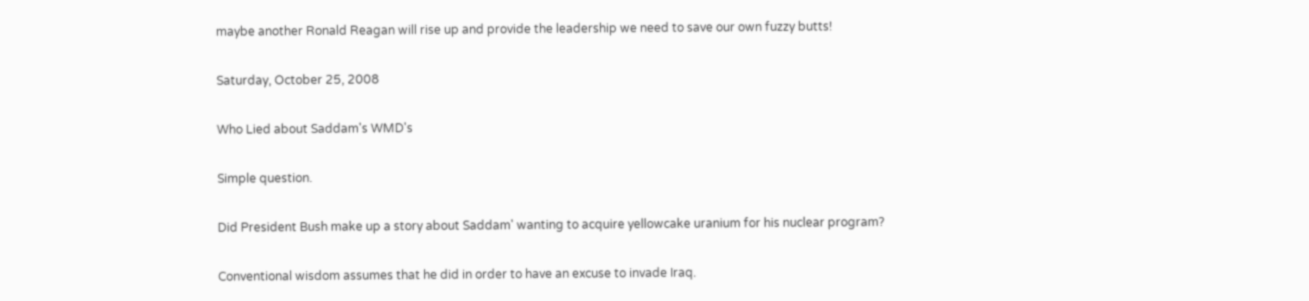maybe another Ronald Reagan will rise up and provide the leadership we need to save our own fuzzy butts!

Saturday, October 25, 2008

Who Lied about Saddam's WMD's

Simple question.

Did President Bush make up a story about Saddam' wanting to acquire yellowcake uranium for his nuclear program?

Conventional wisdom assumes that he did in order to have an excuse to invade Iraq.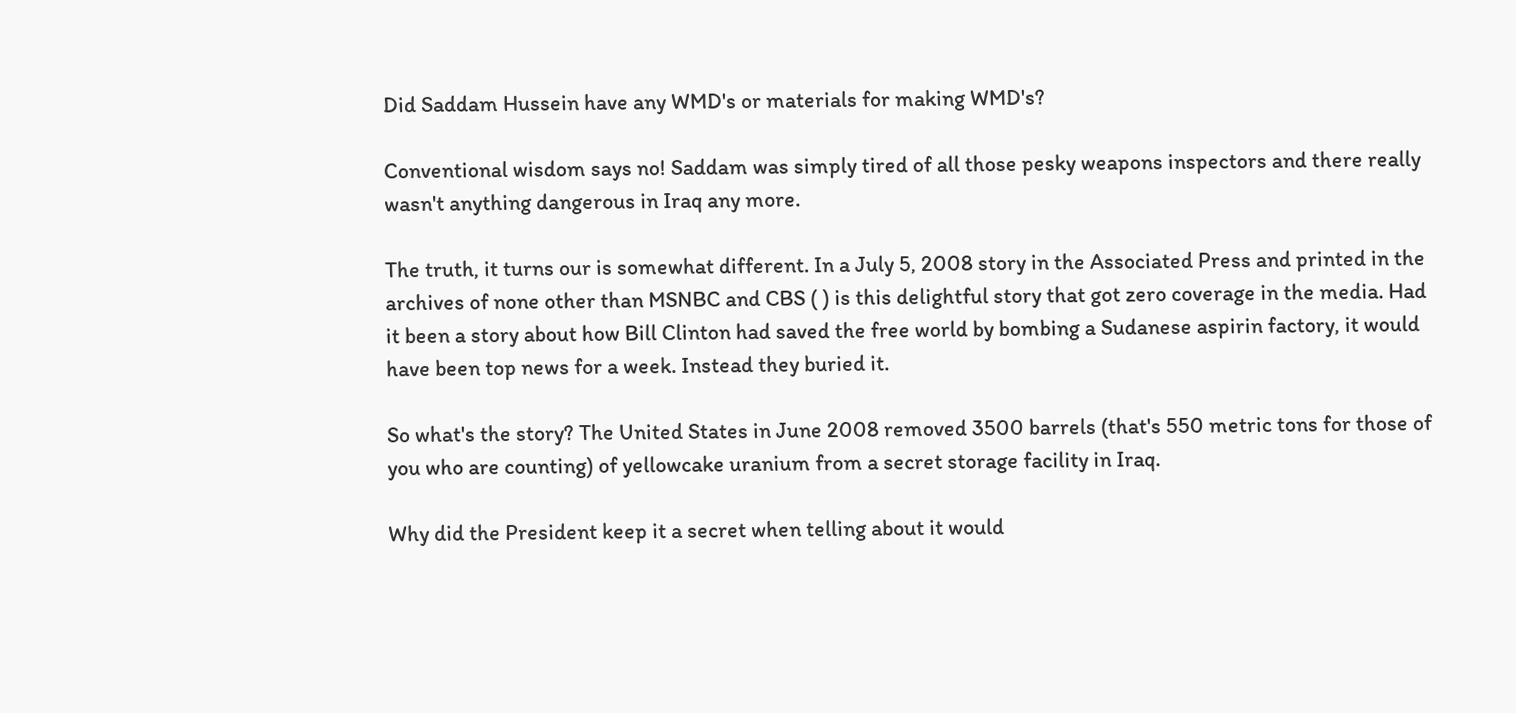Did Saddam Hussein have any WMD's or materials for making WMD's?

Conventional wisdom says no! Saddam was simply tired of all those pesky weapons inspectors and there really wasn't anything dangerous in Iraq any more.

The truth, it turns our is somewhat different. In a July 5, 2008 story in the Associated Press and printed in the archives of none other than MSNBC and CBS ( ) is this delightful story that got zero coverage in the media. Had it been a story about how Bill Clinton had saved the free world by bombing a Sudanese aspirin factory, it would have been top news for a week. Instead they buried it.

So what's the story? The United States in June 2008 removed 3500 barrels (that's 550 metric tons for those of you who are counting) of yellowcake uranium from a secret storage facility in Iraq.

Why did the President keep it a secret when telling about it would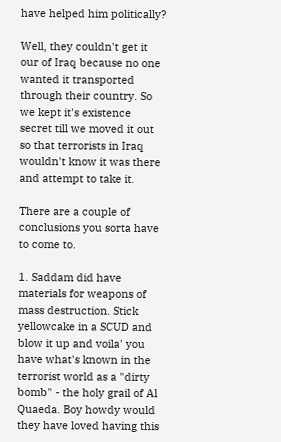have helped him politically?

Well, they couldn't get it our of Iraq because no one wanted it transported through their country. So we kept it's existence secret till we moved it out so that terrorists in Iraq wouldn't know it was there and attempt to take it.

There are a couple of conclusions you sorta have to come to.

1. Saddam did have materials for weapons of mass destruction. Stick yellowcake in a SCUD and blow it up and voila' you have what's known in the terrorist world as a "dirty bomb" - the holy grail of Al Quaeda. Boy howdy would they have loved having this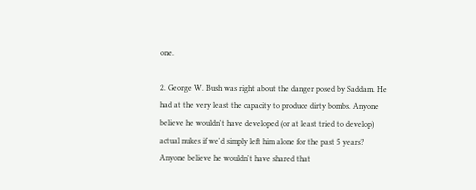one.

2. George W. Bush was right about the danger posed by Saddam. He had at the very least the capacity to produce dirty bombs. Anyone believe he wouldn't have developed (or at least tried to develop) actual nukes if we'd simply left him alone for the past 5 years? Anyone believe he wouldn't have shared that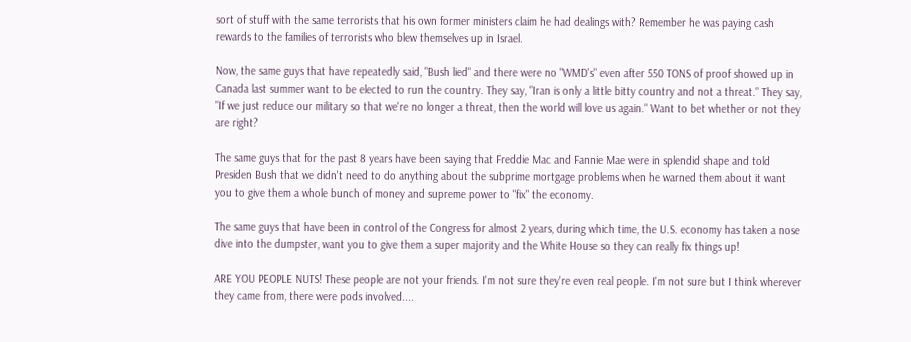sort of stuff with the same terrorists that his own former ministers claim he had dealings with? Remember he was paying cash rewards to the families of terrorists who blew themselves up in Israel.

Now, the same guys that have repeatedly said, "Bush lied" and there were no "WMD's" even after 550 TONS of proof showed up in Canada last summer want to be elected to run the country. They say, "Iran is only a little bitty country and not a threat." They say, "If we just reduce our military so that we're no longer a threat, then the world will love us again." Want to bet whether or not they are right?

The same guys that for the past 8 years have been saying that Freddie Mac and Fannie Mae were in splendid shape and told Presiden Bush that we didn't need to do anything about the subprime mortgage problems when he warned them about it want you to give them a whole bunch of money and supreme power to "fix" the economy.

The same guys that have been in control of the Congress for almost 2 years, during which time, the U.S. economy has taken a nose dive into the dumpster, want you to give them a super majority and the White House so they can really fix things up!

ARE YOU PEOPLE NUTS! These people are not your friends. I'm not sure they're even real people. I'm not sure but I think wherever they came from, there were pods involved....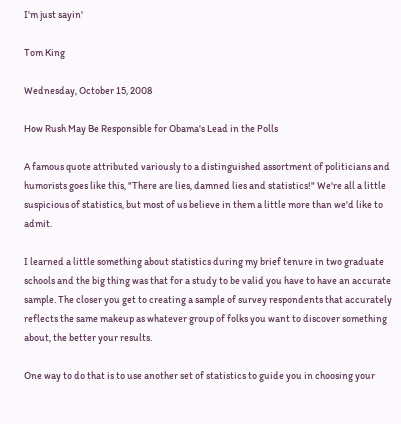I'm just sayin'

Tom King

Wednesday, October 15, 2008

How Rush May Be Responsible for Obama's Lead in the Polls

A famous quote attributed variously to a distinguished assortment of politicians and humorists goes like this, "There are lies, damned lies and statistics!" We're all a little suspicious of statistics, but most of us believe in them a little more than we'd like to admit.

I learned a little something about statistics during my brief tenure in two graduate schools and the big thing was that for a study to be valid you have to have an accurate sample. The closer you get to creating a sample of survey respondents that accurately reflects the same makeup as whatever group of folks you want to discover something about, the better your results.

One way to do that is to use another set of statistics to guide you in choosing your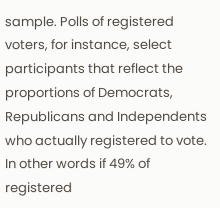sample. Polls of registered voters, for instance, select participants that reflect the proportions of Democrats, Republicans and Independents who actually registered to vote. In other words if 49% of registered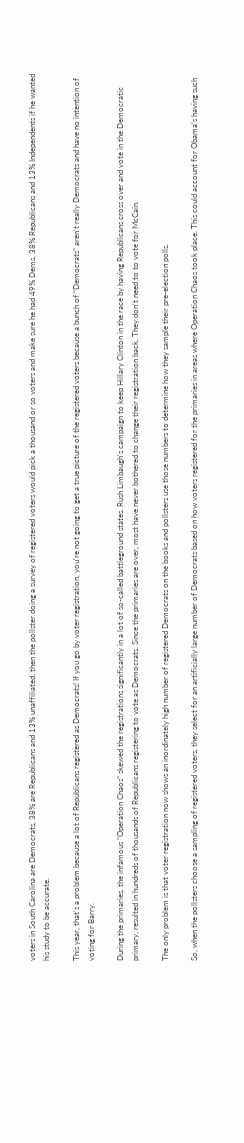voters in South Carolina are Democrats, 38% are Republicans and 13% unaffiliated, then the pollster doing a survey of registered voters would pick a thousand or so voters and make sure he had 49% Dems, 38% Republicans and 13% Independents if he wanted his study to be accurate.

This year, that's a problem because a lot of Republicans registered as Democrats! If you go by voter registration, you're not going to get a true picture of the registered voters because a bunch of "Democrats" aren't really Democrats and have no intention of voting for Barry.

During the primaries, the infamous "Operation Chaos" skewed the registrations significantly in a lot of so-called battleground states. Rush Limbaugh's campaign to keep Hillary Clinton in the race by having Republicans cross over and vote in the Democratic primary, resulted in hundreds of thousands of Republicans registering to vote as Democrats. Since the primaries are over, most have never bothered to change their registration back. They don't need to to vote for McCain.

The only problem is that voter registration now shows an inordinately high number of registered Democrats on the books and pollsters use those numbers to determine how they sample their pre-election polls.

So, when the pollsters choose a sampling of registered voters, they select for an artificially large number of Democrats based on how voters registered for the primaries in areas where Operation Chaos took place. This could account for Obama's having such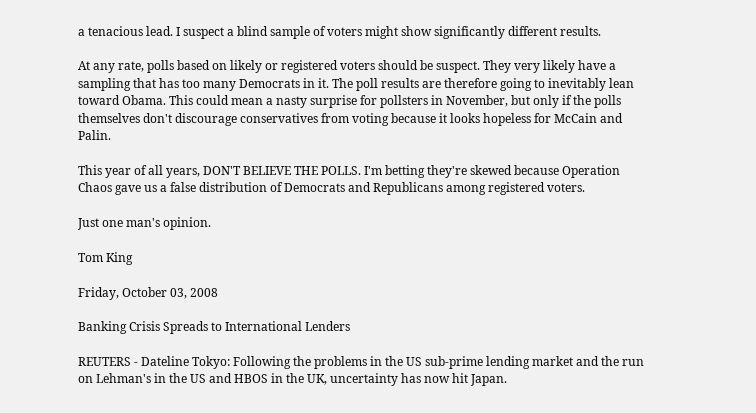a tenacious lead. I suspect a blind sample of voters might show significantly different results.

At any rate, polls based on likely or registered voters should be suspect. They very likely have a sampling that has too many Democrats in it. The poll results are therefore going to inevitably lean toward Obama. This could mean a nasty surprise for pollsters in November, but only if the polls themselves don't discourage conservatives from voting because it looks hopeless for McCain and Palin.

This year of all years, DON'T BELIEVE THE POLLS. I'm betting they're skewed because Operation Chaos gave us a false distribution of Democrats and Republicans among registered voters.

Just one man's opinion.

Tom King

Friday, October 03, 2008

Banking Crisis Spreads to International Lenders

REUTERS - Dateline Tokyo: Following the problems in the US sub-prime lending market and the run on Lehman's in the US and HBOS in the UK, uncertainty has now hit Japan.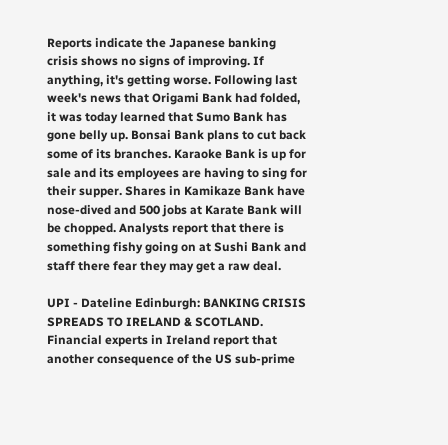Reports indicate the Japanese banking crisis shows no signs of improving. If anything, it's getting worse. Following last week's news that Origami Bank had folded, it was today learned that Sumo Bank has gone belly up. Bonsai Bank plans to cut back some of its branches. Karaoke Bank is up for sale and its employees are having to sing for their supper. Shares in Kamikaze Bank have nose-dived and 500 jobs at Karate Bank will be chopped. Analysts report that there is something fishy going on at Sushi Bank and staff there fear they may get a raw deal.

UPI - Dateline Edinburgh: BANKING CRISIS SPREADS TO IRELAND & SCOTLAND. Financial experts in Ireland report that another consequence of the US sub-prime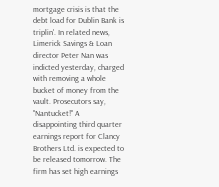mortgage crisis is that the debt load for Dublin Bank is triplin'. In related news, Limerick Savings & Loan director Peter Nan was indicted yesterday, charged with removing a whole bucket of money from the vault. Prosecutors say, "Nantucket!" A disappointing third quarter earnings report for Clancy Brothers Ltd. is expected to be released tomorrow. The firm has set high earnings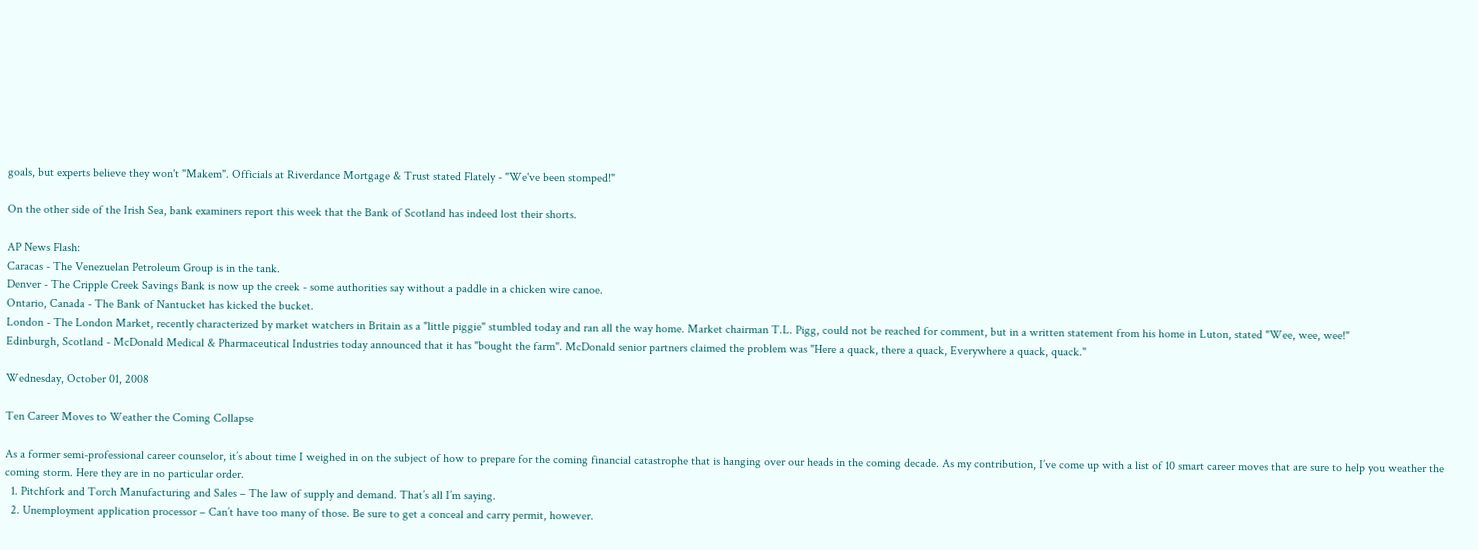goals, but experts believe they won't "Makem". Officials at Riverdance Mortgage & Trust stated Flately - "We've been stomped!"

On the other side of the Irish Sea, bank examiners report this week that the Bank of Scotland has indeed lost their shorts.

AP News Flash:
Caracas - The Venezuelan Petroleum Group is in the tank.
Denver - The Cripple Creek Savings Bank is now up the creek - some authorities say without a paddle in a chicken wire canoe.
Ontario, Canada - The Bank of Nantucket has kicked the bucket.
London - The London Market, recently characterized by market watchers in Britain as a "little piggie" stumbled today and ran all the way home. Market chairman T.L. Pigg, could not be reached for comment, but in a written statement from his home in Luton, stated "Wee, wee, wee!"
Edinburgh, Scotland - McDonald Medical & Pharmaceutical Industries today announced that it has "bought the farm". McDonald senior partners claimed the problem was "Here a quack, there a quack, Everywhere a quack, quack."

Wednesday, October 01, 2008

Ten Career Moves to Weather the Coming Collapse

As a former semi-professional career counselor, it’s about time I weighed in on the subject of how to prepare for the coming financial catastrophe that is hanging over our heads in the coming decade. As my contribution, I’ve come up with a list of 10 smart career moves that are sure to help you weather the coming storm. Here they are in no particular order.
  1. Pitchfork and Torch Manufacturing and Sales – The law of supply and demand. That’s all I’m saying.
  2. Unemployment application processor – Can’t have too many of those. Be sure to get a conceal and carry permit, however.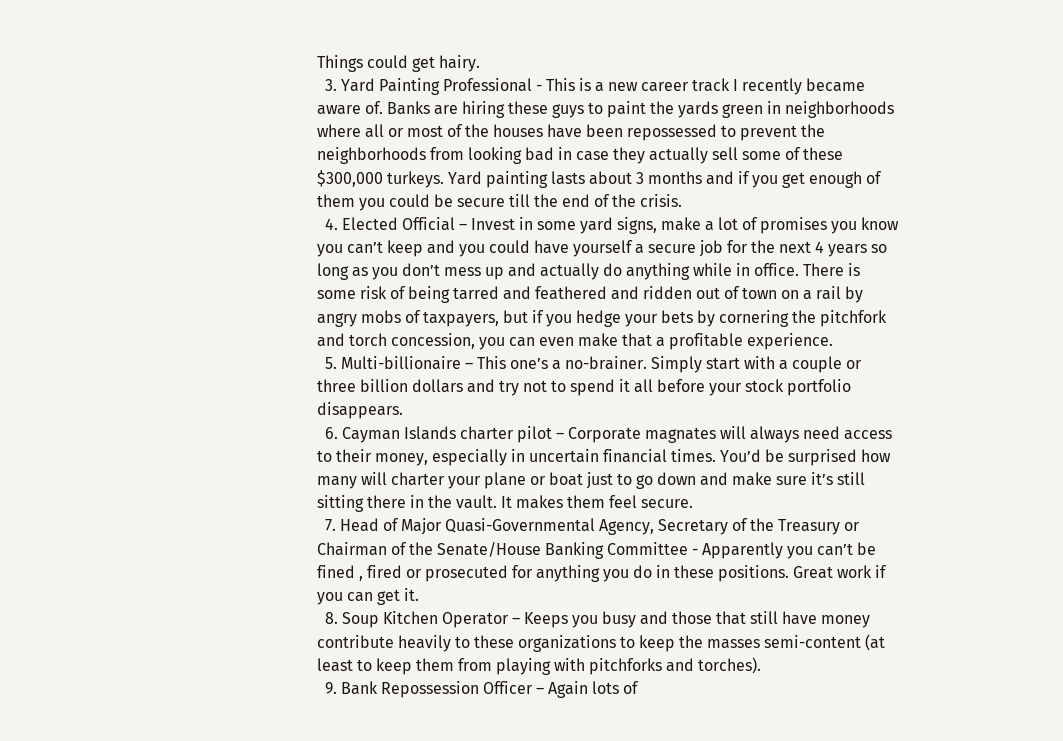Things could get hairy.
  3. Yard Painting Professional - This is a new career track I recently became aware of. Banks are hiring these guys to paint the yards green in neighborhoods where all or most of the houses have been repossessed to prevent the neighborhoods from looking bad in case they actually sell some of these $300,000 turkeys. Yard painting lasts about 3 months and if you get enough of them you could be secure till the end of the crisis.
  4. Elected Official – Invest in some yard signs, make a lot of promises you know you can’t keep and you could have yourself a secure job for the next 4 years so long as you don’t mess up and actually do anything while in office. There is some risk of being tarred and feathered and ridden out of town on a rail by angry mobs of taxpayers, but if you hedge your bets by cornering the pitchfork and torch concession, you can even make that a profitable experience.
  5. Multi-billionaire – This one’s a no-brainer. Simply start with a couple or three billion dollars and try not to spend it all before your stock portfolio disappears.
  6. Cayman Islands charter pilot – Corporate magnates will always need access to their money, especially in uncertain financial times. You’d be surprised how many will charter your plane or boat just to go down and make sure it’s still sitting there in the vault. It makes them feel secure.
  7. Head of Major Quasi-Governmental Agency, Secretary of the Treasury or Chairman of the Senate/House Banking Committee - Apparently you can’t be fined , fired or prosecuted for anything you do in these positions. Great work if you can get it.
  8. Soup Kitchen Operator – Keeps you busy and those that still have money contribute heavily to these organizations to keep the masses semi-content (at least to keep them from playing with pitchforks and torches).
  9. Bank Repossession Officer – Again lots of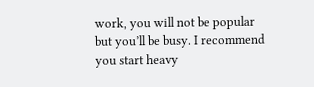work, you will not be popular but you’ll be busy. I recommend you start heavy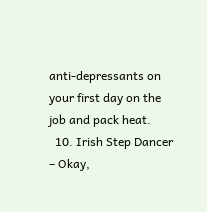anti-depressants on your first day on the job and pack heat.
  10. Irish Step Dancer – Okay,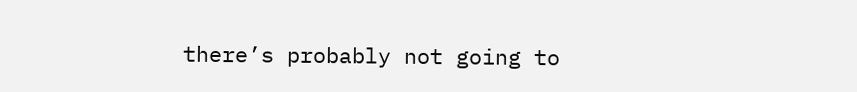there’s probably not going to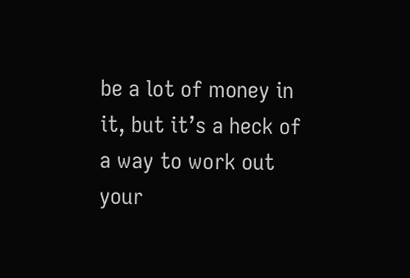be a lot of money in it, but it’s a heck of a way to work out your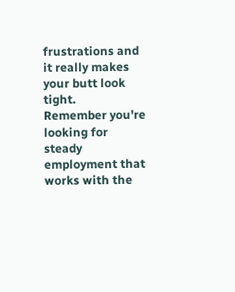frustrations and it really makes your butt look tight.
Remember you're looking for steady employment that works with the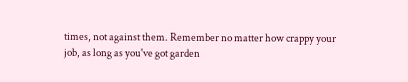times, not against them. Remember no matter how crappy your job, as long as you've got garden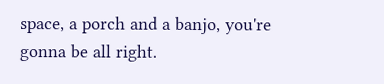space, a porch and a banjo, you're gonna be all right.